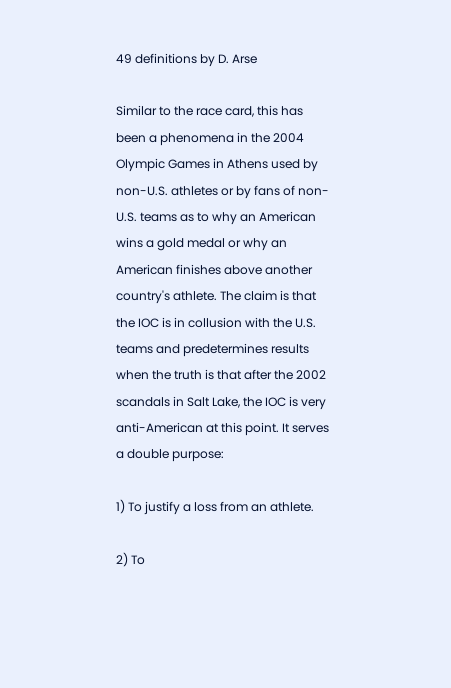49 definitions by D. Arse

Similar to the race card, this has been a phenomena in the 2004 Olympic Games in Athens used by non-U.S. athletes or by fans of non-U.S. teams as to why an American wins a gold medal or why an American finishes above another country's athlete. The claim is that the IOC is in collusion with the U.S. teams and predetermines results when the truth is that after the 2002 scandals in Salt Lake, the IOC is very anti-American at this point. It serves a double purpose:

1) To justify a loss from an athlete.

2) To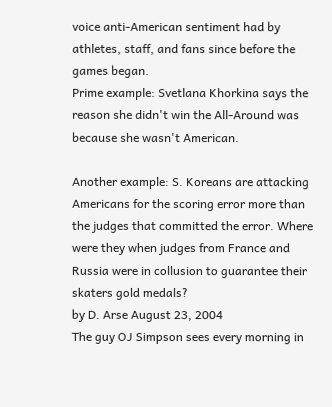voice anti-American sentiment had by athletes, staff, and fans since before the games began.
Prime example: Svetlana Khorkina says the reason she didn't win the All-Around was because she wasn't American.

Another example: S. Koreans are attacking Americans for the scoring error more than the judges that committed the error. Where were they when judges from France and Russia were in collusion to guarantee their skaters gold medals?
by D. Arse August 23, 2004
The guy OJ Simpson sees every morning in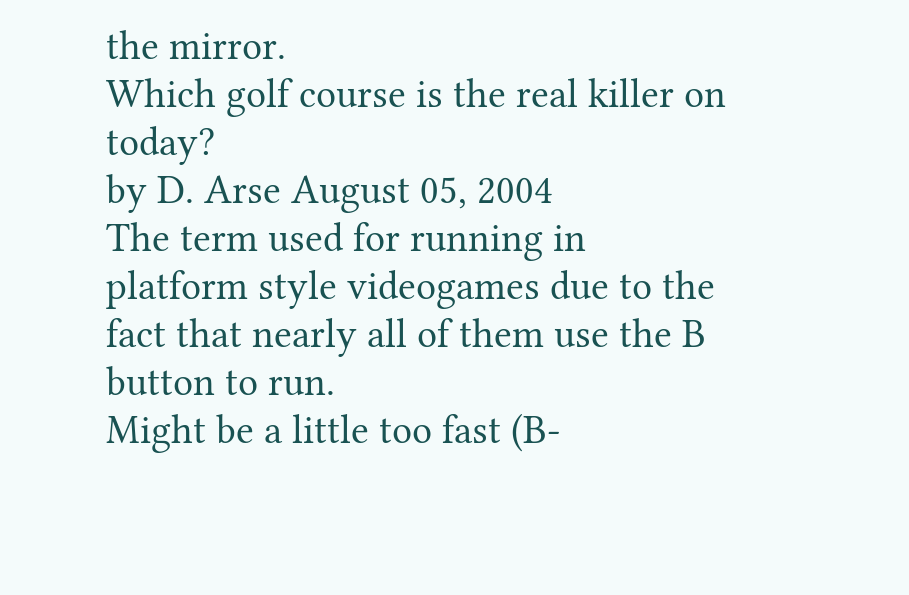the mirror.
Which golf course is the real killer on today?
by D. Arse August 05, 2004
The term used for running in platform style videogames due to the fact that nearly all of them use the B button to run.
Might be a little too fast (B-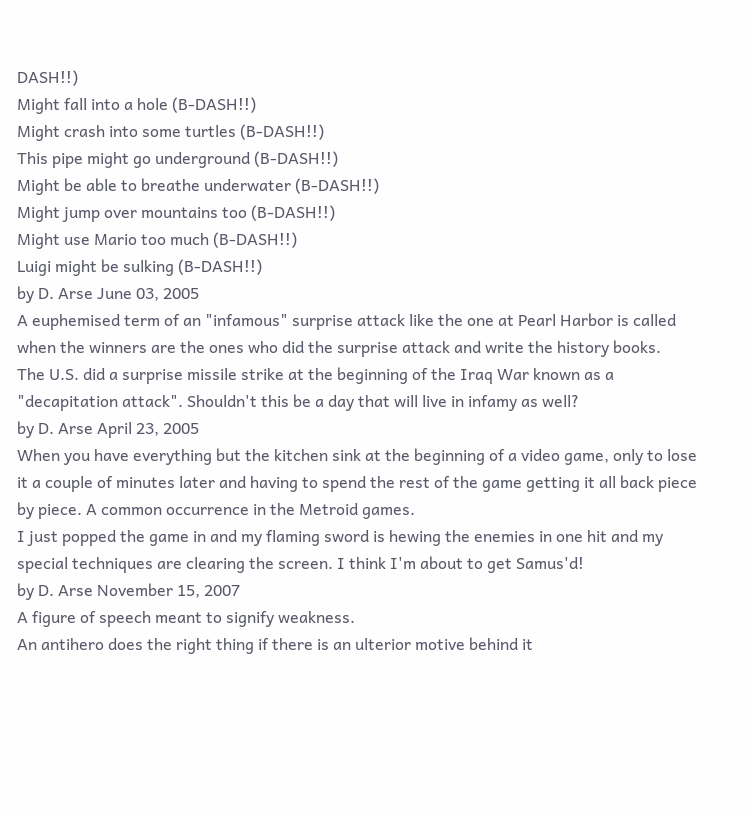DASH!!)
Might fall into a hole (B-DASH!!)
Might crash into some turtles (B-DASH!!)
This pipe might go underground (B-DASH!!)
Might be able to breathe underwater (B-DASH!!)
Might jump over mountains too (B-DASH!!)
Might use Mario too much (B-DASH!!)
Luigi might be sulking (B-DASH!!)
by D. Arse June 03, 2005
A euphemised term of an "infamous" surprise attack like the one at Pearl Harbor is called when the winners are the ones who did the surprise attack and write the history books.
The U.S. did a surprise missile strike at the beginning of the Iraq War known as a "decapitation attack". Shouldn't this be a day that will live in infamy as well?
by D. Arse April 23, 2005
When you have everything but the kitchen sink at the beginning of a video game, only to lose it a couple of minutes later and having to spend the rest of the game getting it all back piece by piece. A common occurrence in the Metroid games.
I just popped the game in and my flaming sword is hewing the enemies in one hit and my special techniques are clearing the screen. I think I'm about to get Samus'd!
by D. Arse November 15, 2007
A figure of speech meant to signify weakness.
An antihero does the right thing if there is an ulterior motive behind it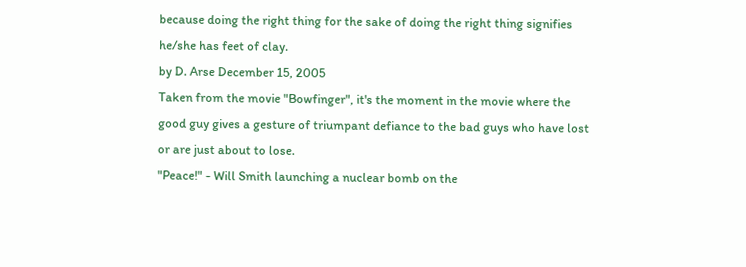because doing the right thing for the sake of doing the right thing signifies he/she has feet of clay.
by D. Arse December 15, 2005
Taken from the movie "Bowfinger", it's the moment in the movie where the good guy gives a gesture of triumpant defiance to the bad guys who have lost or are just about to lose.
"Peace!" - Will Smith launching a nuclear bomb on the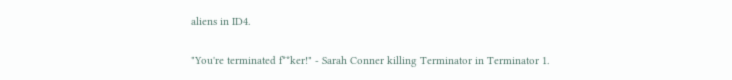aliens in ID4.

"You're terminated f**ker!" - Sarah Conner killing Terminator in Terminator 1.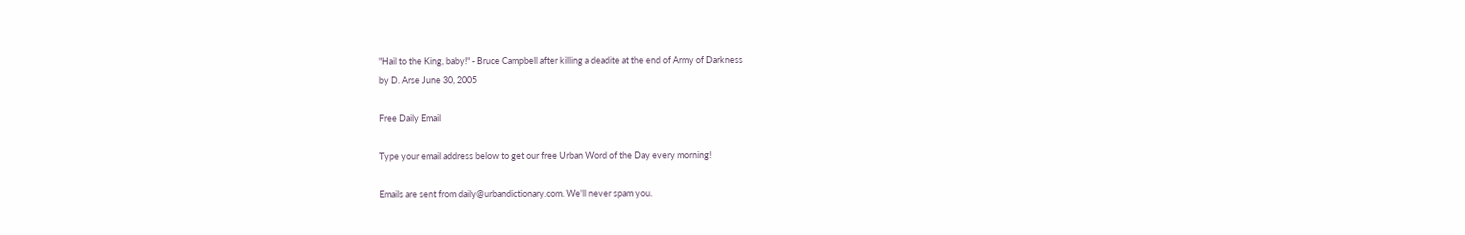"Hail to the King, baby!" - Bruce Campbell after killing a deadite at the end of Army of Darkness
by D. Arse June 30, 2005

Free Daily Email

Type your email address below to get our free Urban Word of the Day every morning!

Emails are sent from daily@urbandictionary.com. We'll never spam you.